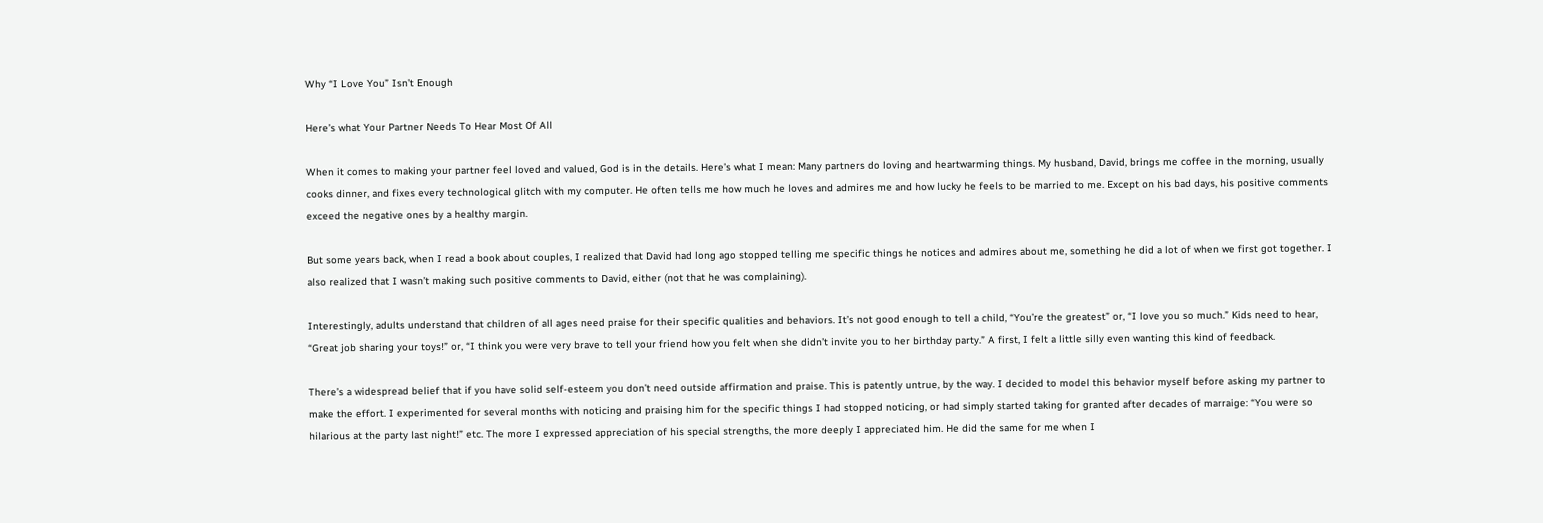Why “I Love You” Isn’t Enough

Here’s what Your Partner Needs To Hear Most Of All

When it comes to making your partner feel loved and valued, God is in the details. Here’s what I mean: Many partners do loving and heartwarming things. My husband, David, brings me coffee in the morning, usually cooks dinner, and fixes every technological glitch with my computer. He often tells me how much he loves and admires me and how lucky he feels to be married to me. Except on his bad days, his positive comments exceed the negative ones by a healthy margin.

But some years back, when I read a book about couples, I realized that David had long ago stopped telling me specific things he notices and admires about me, something he did a lot of when we first got together. I also realized that I wasn’t making such positive comments to David, either (not that he was complaining).

Interestingly, adults understand that children of all ages need praise for their specific qualities and behaviors. It’s not good enough to tell a child, “You’re the greatest” or, “I love you so much.” Kids need to hear, “Great job sharing your toys!” or, “I think you were very brave to tell your friend how you felt when she didn’t invite you to her birthday party.” A first, I felt a little silly even wanting this kind of feedback.

There’s a widespread belief that if you have solid self-esteem you don’t need outside affirmation and praise. This is patently untrue, by the way. I decided to model this behavior myself before asking my partner to make the effort. I experimented for several months with noticing and praising him for the specific things I had stopped noticing, or had simply started taking for granted after decades of marraige: “You were so hilarious at the party last night!” etc. The more I expressed appreciation of his special strengths, the more deeply I appreciated him. He did the same for me when I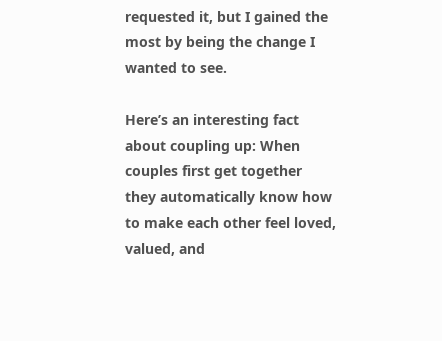requested it, but I gained the most by being the change I wanted to see.

Here’s an interesting fact about coupling up: When couples first get together they automatically know how to make each other feel loved, valued, and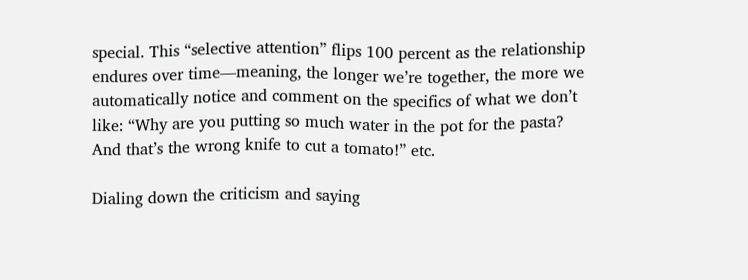special. This “selective attention” flips 100 percent as the relationship endures over time—meaning, the longer we’re together, the more we automatically notice and comment on the specifics of what we don’t like: “Why are you putting so much water in the pot for the pasta? And that’s the wrong knife to cut a tomato!” etc.

Dialing down the criticism and saying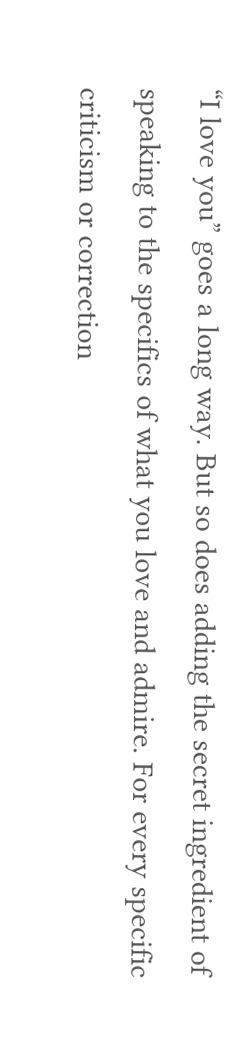“I love you” goes a long way. But so does adding the secret ingredient of speaking to the specifics of what you love and admire. For every specific criticism or correction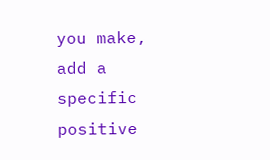you make, add a specific positive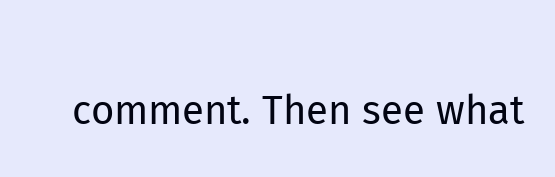comment. Then see what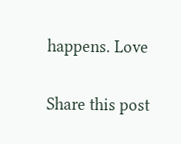happens. Love

Share this post